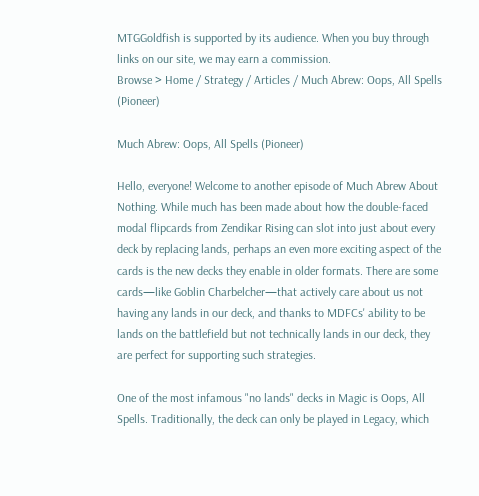MTGGoldfish is supported by its audience. When you buy through links on our site, we may earn a commission.
Browse > Home / Strategy / Articles / Much Abrew: Oops, All Spells (Pioneer)

Much Abrew: Oops, All Spells (Pioneer)

Hello, everyone! Welcome to another episode of Much Abrew About Nothing. While much has been made about how the double-faced modal flipcards from Zendikar Rising can slot into just about every deck by replacing lands, perhaps an even more exciting aspect of the cards is the new decks they enable in older formats. There are some cards—like Goblin Charbelcher—that actively care about us not having any lands in our deck, and thanks to MDFCs' ability to be lands on the battlefield but not technically lands in our deck, they are perfect for supporting such strategies.

One of the most infamous "no lands" decks in Magic is Oops, All Spells. Traditionally, the deck can only be played in Legacy, which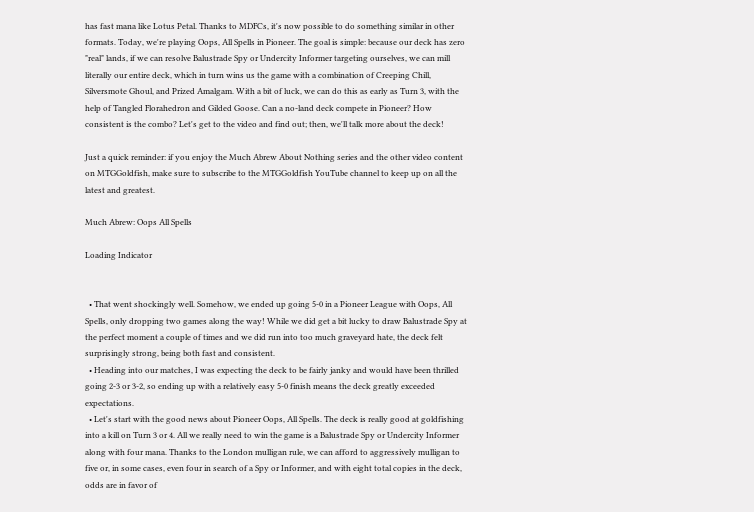has fast mana like Lotus Petal. Thanks to MDFCs, it's now possible to do something similar in other formats. Today, we're playing Oops, All Spells in Pioneer. The goal is simple: because our deck has zero "real" lands, if we can resolve Balustrade Spy or Undercity Informer targeting ourselves, we can mill literally our entire deck, which in turn wins us the game with a combination of Creeping Chill, Silversmote Ghoul, and Prized Amalgam. With a bit of luck, we can do this as early as Turn 3, with the help of Tangled Florahedron and Gilded Goose. Can a no-land deck compete in Pioneer? How consistent is the combo? Let's get to the video and find out; then, we'll talk more about the deck!

Just a quick reminder: if you enjoy the Much Abrew About Nothing series and the other video content on MTGGoldfish, make sure to subscribe to the MTGGoldfish YouTube channel to keep up on all the latest and greatest.

Much Abrew: Oops All Spells

Loading Indicator


  • That went shockingly well. Somehow, we ended up going 5-0 in a Pioneer League with Oops, All Spells, only dropping two games along the way! While we did get a bit lucky to draw Balustrade Spy at the perfect moment a couple of times and we did run into too much graveyard hate, the deck felt surprisingly strong, being both fast and consistent.
  • Heading into our matches, I was expecting the deck to be fairly janky and would have been thrilled going 2-3 or 3-2, so ending up with a relatively easy 5-0 finish means the deck greatly exceeded expectations.
  • Let's start with the good news about Pioneer Oops, All Spells. The deck is really good at goldfishing into a kill on Turn 3 or 4. All we really need to win the game is a Balustrade Spy or Undercity Informer along with four mana. Thanks to the London mulligan rule, we can afford to aggressively mulligan to five or, in some cases, even four in search of a Spy or Informer, and with eight total copies in the deck, odds are in favor of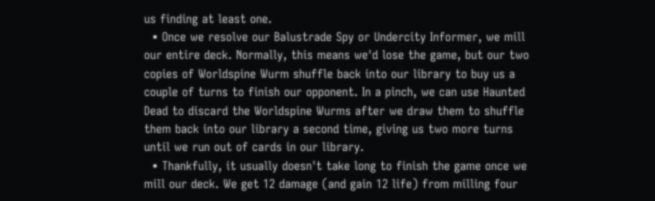us finding at least one.
  • Once we resolve our Balustrade Spy or Undercity Informer, we mill our entire deck. Normally, this means we'd lose the game, but our two copies of Worldspine Wurm shuffle back into our library to buy us a couple of turns to finish our opponent. In a pinch, we can use Haunted Dead to discard the Worldspine Wurms after we draw them to shuffle them back into our library a second time, giving us two more turns until we run out of cards in our library.
  • Thankfully, it usually doesn't take long to finish the game once we mill our deck. We get 12 damage (and gain 12 life) from milling four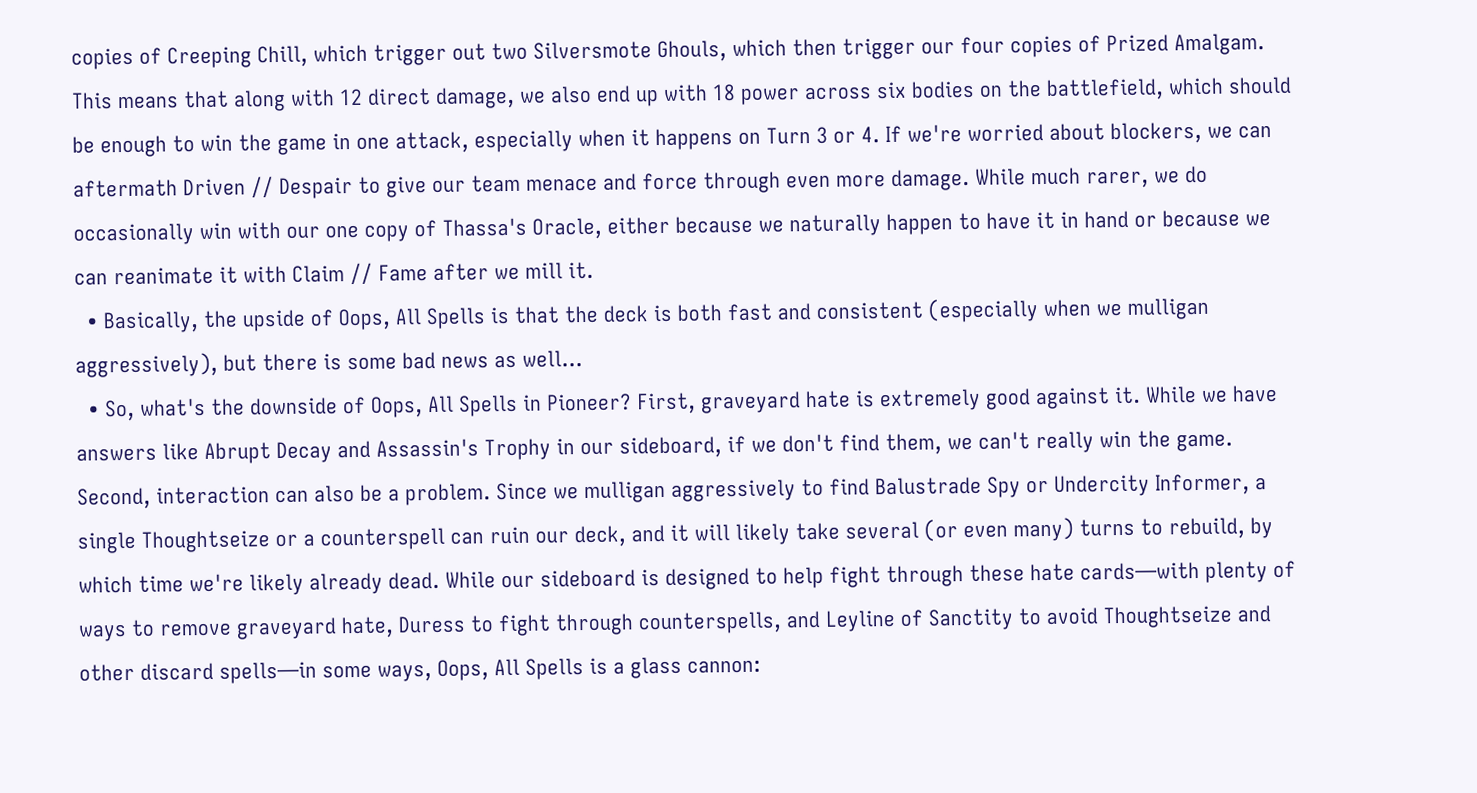copies of Creeping Chill, which trigger out two Silversmote Ghouls, which then trigger our four copies of Prized Amalgam. This means that along with 12 direct damage, we also end up with 18 power across six bodies on the battlefield, which should be enough to win the game in one attack, especially when it happens on Turn 3 or 4. If we're worried about blockers, we can aftermath Driven // Despair to give our team menace and force through even more damage. While much rarer, we do occasionally win with our one copy of Thassa's Oracle, either because we naturally happen to have it in hand or because we can reanimate it with Claim // Fame after we mill it.
  • Basically, the upside of Oops, All Spells is that the deck is both fast and consistent (especially when we mulligan aggressively), but there is some bad news as well...
  • So, what's the downside of Oops, All Spells in Pioneer? First, graveyard hate is extremely good against it. While we have answers like Abrupt Decay and Assassin's Trophy in our sideboard, if we don't find them, we can't really win the game. Second, interaction can also be a problem. Since we mulligan aggressively to find Balustrade Spy or Undercity Informer, a single Thoughtseize or a counterspell can ruin our deck, and it will likely take several (or even many) turns to rebuild, by which time we're likely already dead. While our sideboard is designed to help fight through these hate cards—with plenty of ways to remove graveyard hate, Duress to fight through counterspells, and Leyline of Sanctity to avoid Thoughtseize and other discard spells—in some ways, Oops, All Spells is a glass cannon: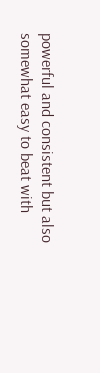powerful and consistent but also somewhat easy to beat with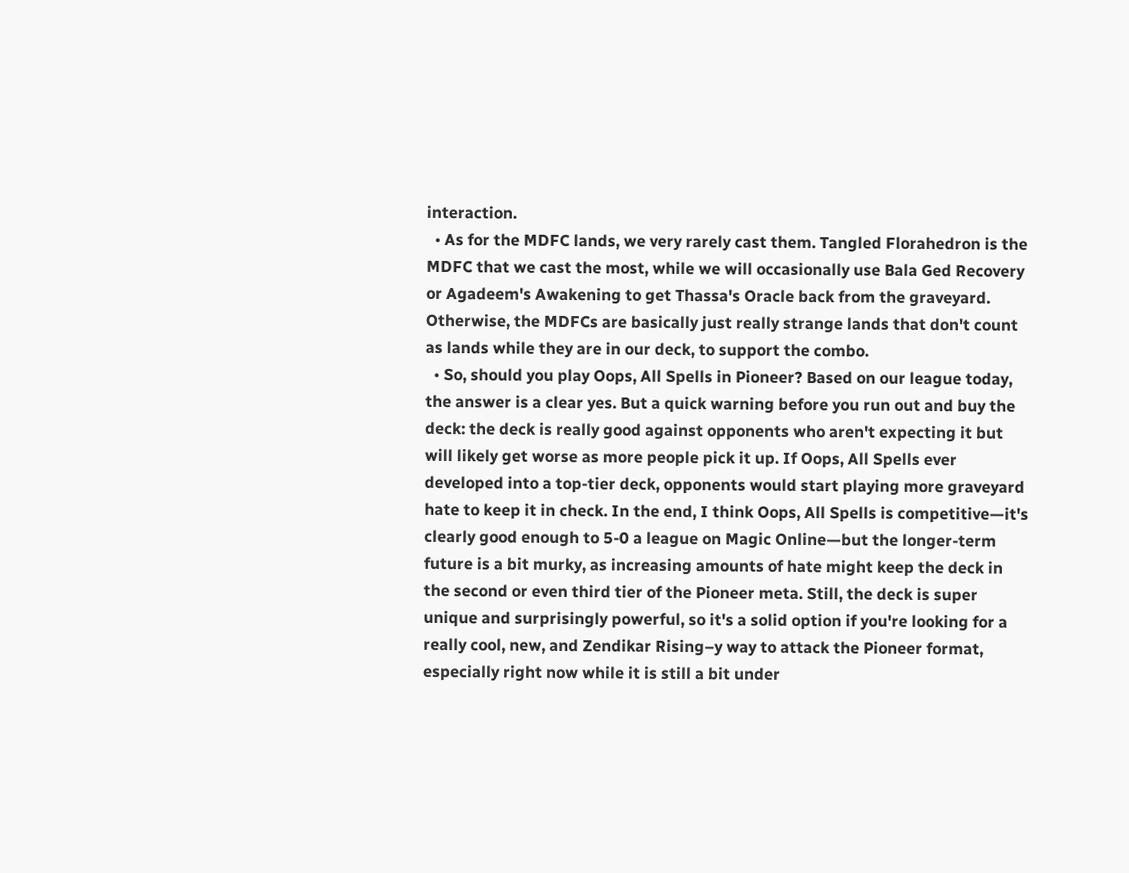interaction.
  • As for the MDFC lands, we very rarely cast them. Tangled Florahedron is the MDFC that we cast the most, while we will occasionally use Bala Ged Recovery or Agadeem's Awakening to get Thassa's Oracle back from the graveyard. Otherwise, the MDFCs are basically just really strange lands that don't count as lands while they are in our deck, to support the combo.
  • So, should you play Oops, All Spells in Pioneer? Based on our league today, the answer is a clear yes. But a quick warning before you run out and buy the deck: the deck is really good against opponents who aren't expecting it but will likely get worse as more people pick it up. If Oops, All Spells ever developed into a top-tier deck, opponents would start playing more graveyard hate to keep it in check. In the end, I think Oops, All Spells is competitive—it's clearly good enough to 5-0 a league on Magic Online—but the longer-term future is a bit murky, as increasing amounts of hate might keep the deck in the second or even third tier of the Pioneer meta. Still, the deck is super unique and surprisingly powerful, so it's a solid option if you're looking for a really cool, new, and Zendikar Rising–y way to attack the Pioneer format, especially right now while it is still a bit under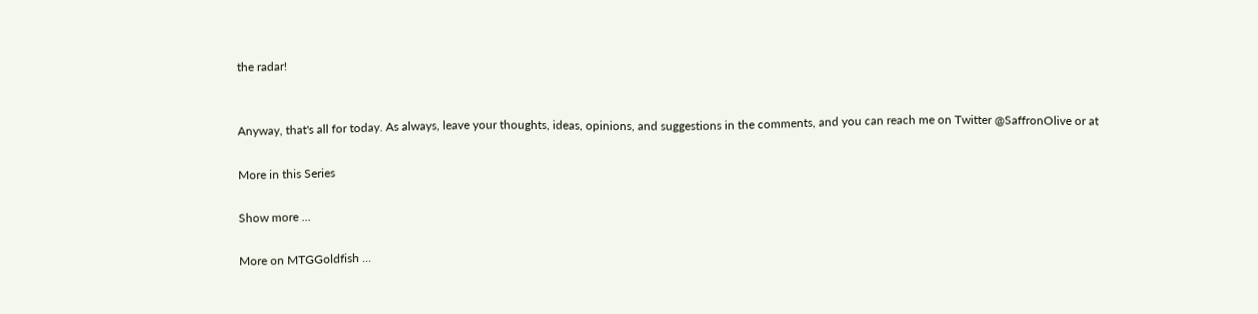the radar!


Anyway, that's all for today. As always, leave your thoughts, ideas, opinions, and suggestions in the comments, and you can reach me on Twitter @SaffronOlive or at

More in this Series

Show more ...

More on MTGGoldfish ...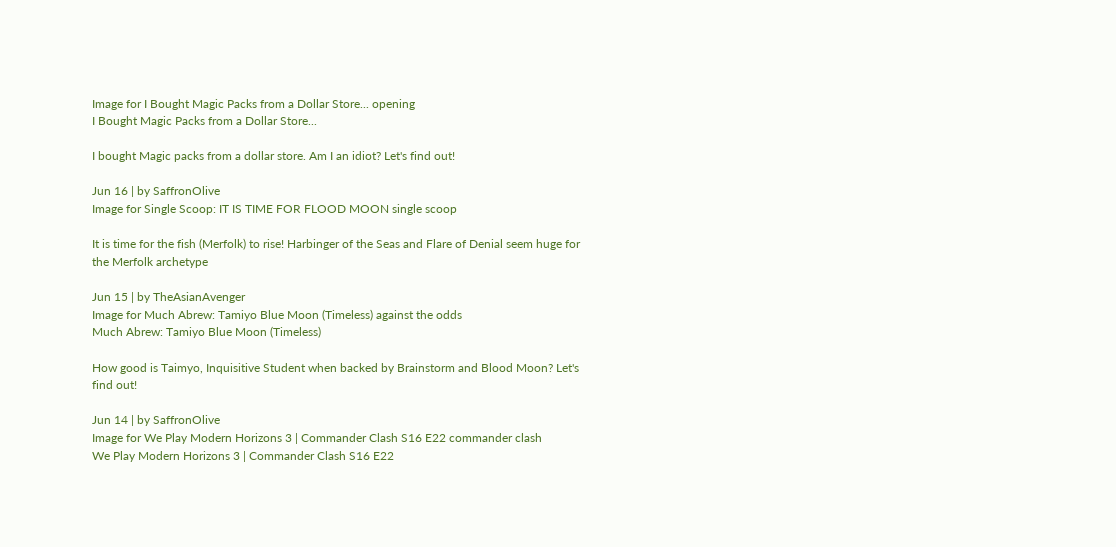Image for I Bought Magic Packs from a Dollar Store... opening
I Bought Magic Packs from a Dollar Store...

I bought Magic packs from a dollar store. Am I an idiot? Let's find out!

Jun 16 | by SaffronOlive
Image for Single Scoop: IT IS TIME FOR FLOOD MOON single scoop

It is time for the fish (Merfolk) to rise! Harbinger of the Seas and Flare of Denial seem huge for the Merfolk archetype

Jun 15 | by TheAsianAvenger
Image for Much Abrew: Tamiyo Blue Moon (Timeless) against the odds
Much Abrew: Tamiyo Blue Moon (Timeless)

How good is Taimyo, Inquisitive Student when backed by Brainstorm and Blood Moon? Let's find out!

Jun 14 | by SaffronOlive
Image for We Play Modern Horizons 3 | Commander Clash S16 E22 commander clash
We Play Modern Horizons 3 | Commander Clash S16 E22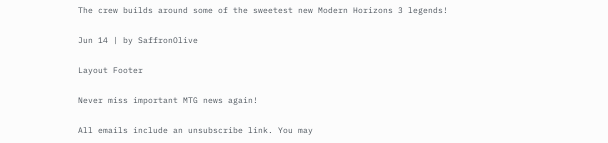The crew builds around some of the sweetest new Modern Horizons 3 legends!

Jun 14 | by SaffronOlive

Layout Footer

Never miss important MTG news again!

All emails include an unsubscribe link. You may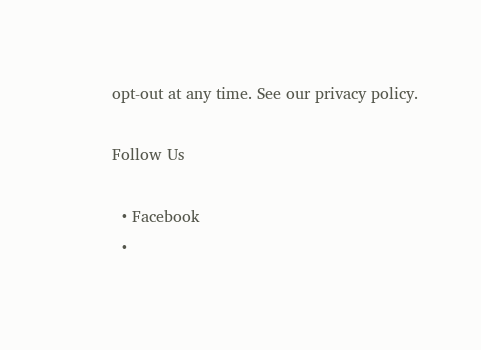opt-out at any time. See our privacy policy.

Follow Us

  • Facebook
  •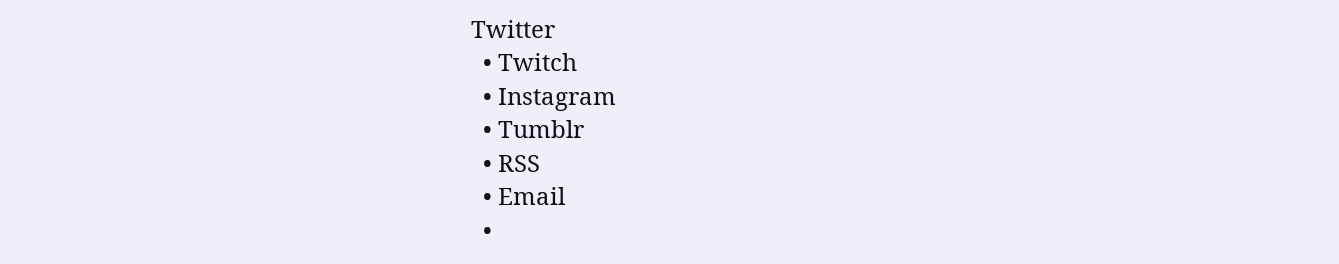Twitter
  • Twitch
  • Instagram
  • Tumblr
  • RSS
  • Email
  •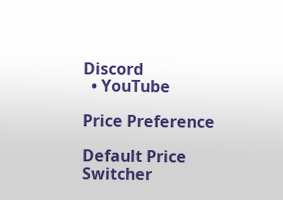Discord
  • YouTube

Price Preference

Default Price Switcher